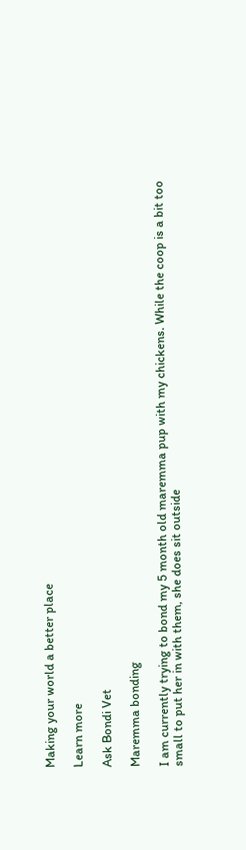Making your world a better place

Learn more

Ask Bondi Vet

Maremma bonding

I am currently trying to bond my 5 month old maremma pup with my chickens. While the coop is a bit too small to put her in with them, she does sit outside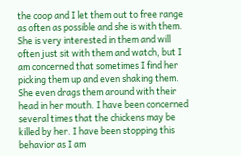the coop and I let them out to free range as often as possible and she is with them. She is very interested in them and will often just sit with them and watch, but I am concerned that sometimes I find her picking them up and even shaking them. She even drags them around with their head in her mouth. I have been concerned several times that the chickens may be killed by her. I have been stopping this behavior as I am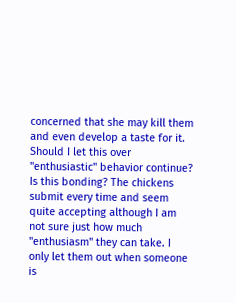concerned that she may kill them and even develop a taste for it. Should I let this over "enthusiastic" behavior continue? Is this bonding? The chickens submit every time and seem quite accepting although I am not sure just how much "enthusiasm" they can take. I only let them out when someone is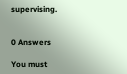supervising.


0 Answers

You must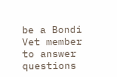be a Bondi Vet member to answer questions